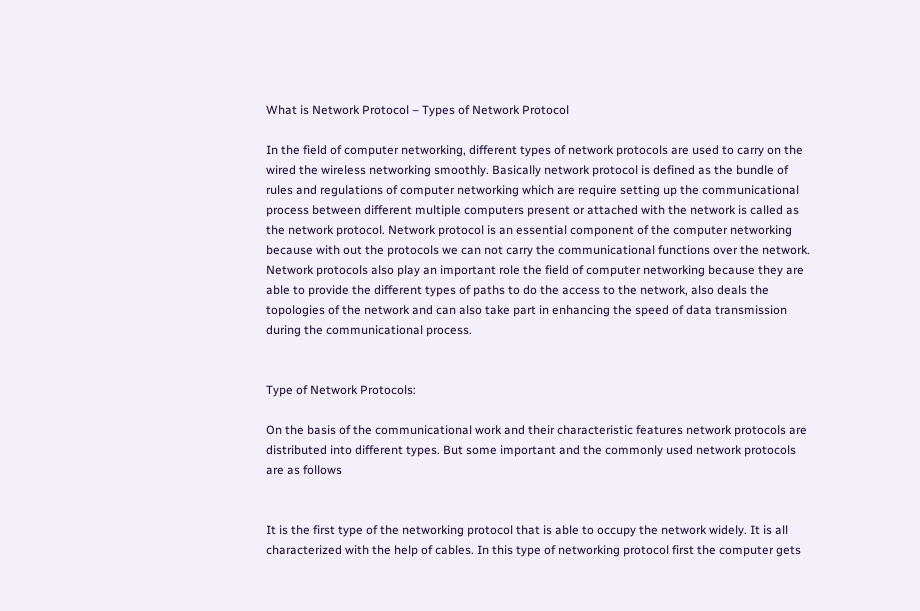What is Network Protocol – Types of Network Protocol

In the field of computer networking, different types of network protocols are used to carry on the wired the wireless networking smoothly. Basically network protocol is defined as the bundle of rules and regulations of computer networking which are require setting up the communicational process between different multiple computers present or attached with the network is called as the network protocol. Network protocol is an essential component of the computer networking because with out the protocols we can not carry the communicational functions over the network. Network protocols also play an important role the field of computer networking because they are able to provide the different types of paths to do the access to the network, also deals the topologies of the network and can also take part in enhancing the speed of data transmission during the communicational process.


Type of Network Protocols:

On the basis of the communicational work and their characteristic features network protocols are distributed into different types. But some important and the commonly used network protocols are as follows


It is the first type of the networking protocol that is able to occupy the network widely. It is all characterized with the help of cables. In this type of networking protocol first the computer gets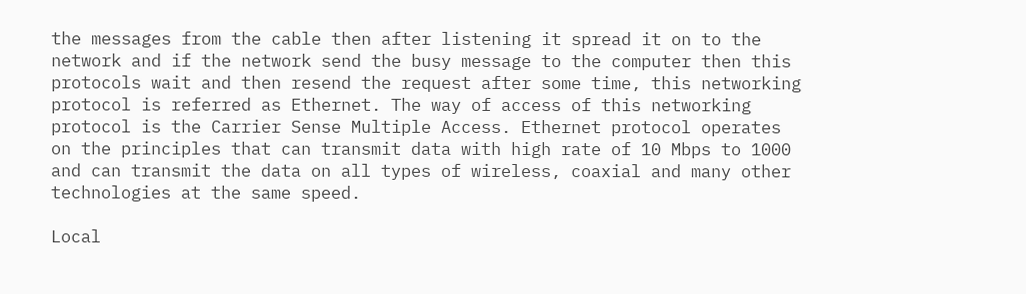the messages from the cable then after listening it spread it on to the network and if the network send the busy message to the computer then this protocols wait and then resend the request after some time, this networking protocol is referred as Ethernet. The way of access of this networking protocol is the Carrier Sense Multiple Access. Ethernet protocol operates on the principles that can transmit data with high rate of 10 Mbps to 1000 and can transmit the data on all types of wireless, coaxial and many other technologies at the same speed.

Local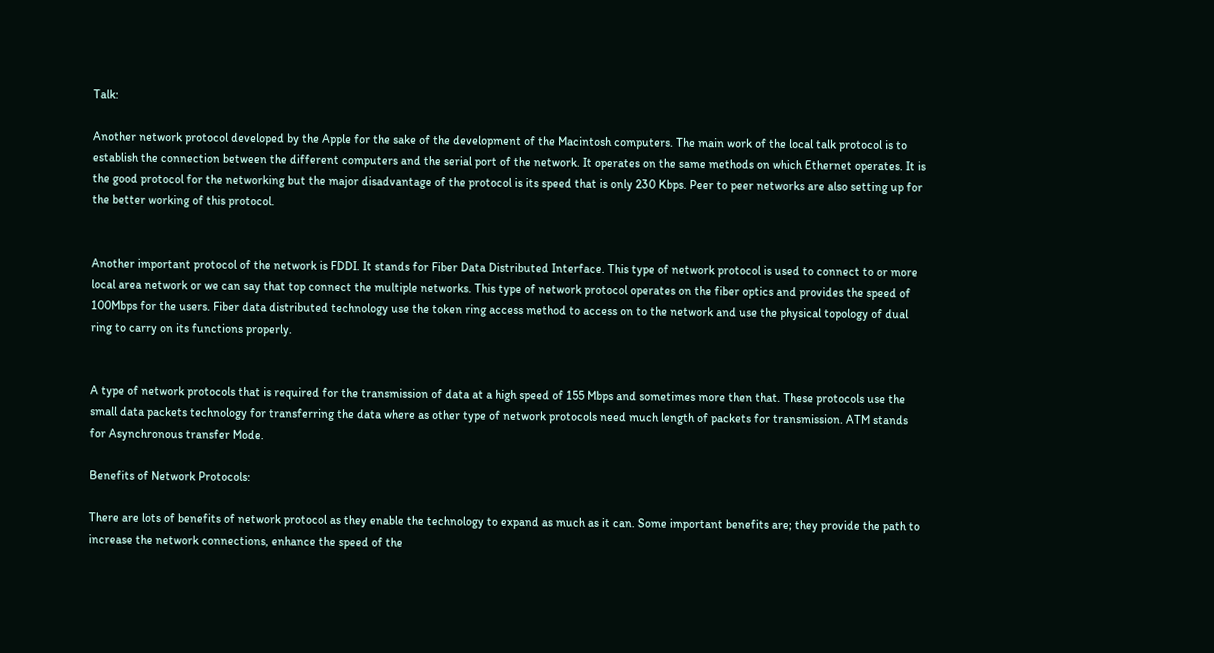Talk:

Another network protocol developed by the Apple for the sake of the development of the Macintosh computers. The main work of the local talk protocol is to establish the connection between the different computers and the serial port of the network. It operates on the same methods on which Ethernet operates. It is the good protocol for the networking but the major disadvantage of the protocol is its speed that is only 230 Kbps. Peer to peer networks are also setting up for the better working of this protocol.


Another important protocol of the network is FDDI. It stands for Fiber Data Distributed Interface. This type of network protocol is used to connect to or more local area network or we can say that top connect the multiple networks. This type of network protocol operates on the fiber optics and provides the speed of 100Mbps for the users. Fiber data distributed technology use the token ring access method to access on to the network and use the physical topology of dual ring to carry on its functions properly.


A type of network protocols that is required for the transmission of data at a high speed of 155 Mbps and sometimes more then that. These protocols use the small data packets technology for transferring the data where as other type of network protocols need much length of packets for transmission. ATM stands for Asynchronous transfer Mode.

Benefits of Network Protocols:

There are lots of benefits of network protocol as they enable the technology to expand as much as it can. Some important benefits are; they provide the path to increase the network connections, enhance the speed of the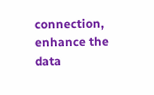connection, enhance the data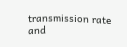transmission rate and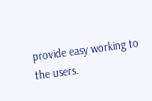provide easy working to the users.